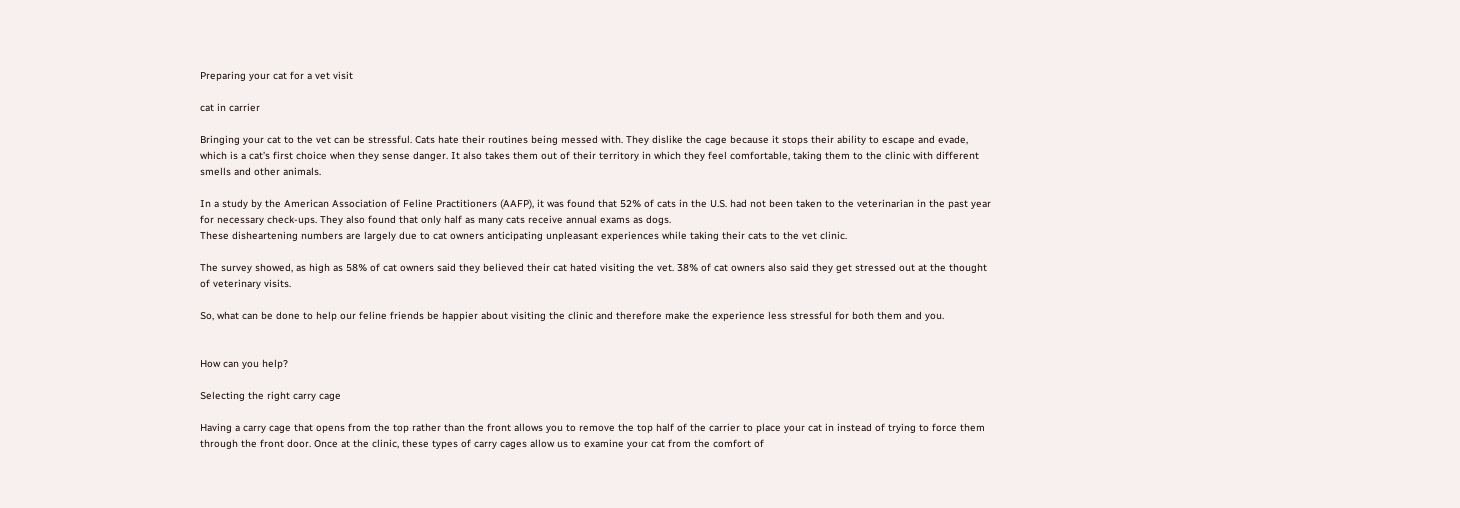Preparing your cat for a vet visit

cat in carrier

Bringing your cat to the vet can be stressful. Cats hate their routines being messed with. They dislike the cage because it stops their ability to escape and evade, which is a cat’s first choice when they sense danger. It also takes them out of their territory in which they feel comfortable, taking them to the clinic with different smells and other animals.

In a study by the American Association of Feline Practitioners (AAFP), it was found that 52% of cats in the U.S. had not been taken to the veterinarian in the past year for necessary check-ups. They also found that only half as many cats receive annual exams as dogs.
These disheartening numbers are largely due to cat owners anticipating unpleasant experiences while taking their cats to the vet clinic.

The survey showed, as high as 58% of cat owners said they believed their cat hated visiting the vet. 38% of cat owners also said they get stressed out at the thought of veterinary visits.

So, what can be done to help our feline friends be happier about visiting the clinic and therefore make the experience less stressful for both them and you.


How can you help?

Selecting the right carry cage

Having a carry cage that opens from the top rather than the front allows you to remove the top half of the carrier to place your cat in instead of trying to force them through the front door. Once at the clinic, these types of carry cages allow us to examine your cat from the comfort of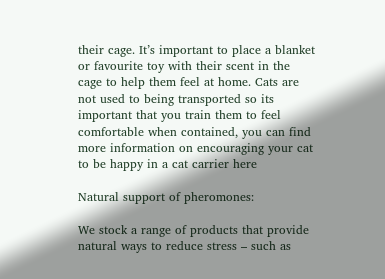their cage. It’s important to place a blanket or favourite toy with their scent in the cage to help them feel at home. Cats are not used to being transported so its important that you train them to feel comfortable when contained, you can find more information on encouraging your cat to be happy in a cat carrier here

Natural support of pheromones:

We stock a range of products that provide natural ways to reduce stress – such as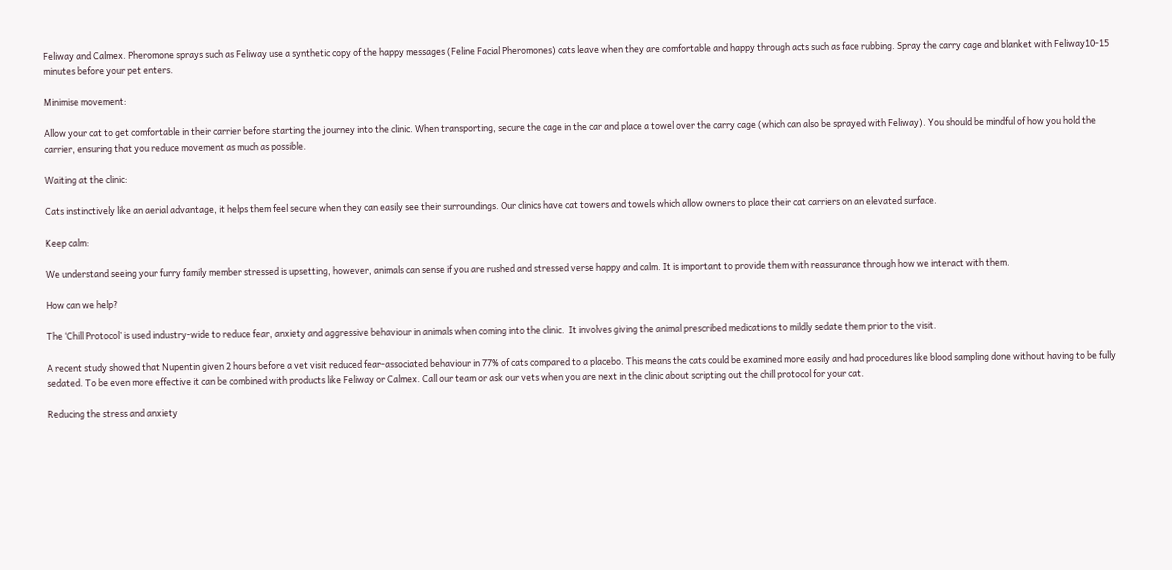Feliway and Calmex. Pheromone sprays such as Feliway use a synthetic copy of the happy messages (Feline Facial Pheromones) cats leave when they are comfortable and happy through acts such as face rubbing. Spray the carry cage and blanket with Feliway10-15 minutes before your pet enters.

Minimise movement:

Allow your cat to get comfortable in their carrier before starting the journey into the clinic. When transporting, secure the cage in the car and place a towel over the carry cage (which can also be sprayed with Feliway). You should be mindful of how you hold the carrier, ensuring that you reduce movement as much as possible.

Waiting at the clinic:

Cats instinctively like an aerial advantage, it helps them feel secure when they can easily see their surroundings. Our clinics have cat towers and towels which allow owners to place their cat carriers on an elevated surface.

Keep calm:

We understand seeing your furry family member stressed is upsetting, however, animals can sense if you are rushed and stressed verse happy and calm. It is important to provide them with reassurance through how we interact with them.

How can we help?

The ‘Chill Protocol’ is used industry-wide to reduce fear, anxiety and aggressive behaviour in animals when coming into the clinic.  It involves giving the animal prescribed medications to mildly sedate them prior to the visit.

A recent study showed that Nupentin given 2 hours before a vet visit reduced fear-associated behaviour in 77% of cats compared to a placebo. This means the cats could be examined more easily and had procedures like blood sampling done without having to be fully sedated. To be even more effective it can be combined with products like Feliway or Calmex. Call our team or ask our vets when you are next in the clinic about scripting out the chill protocol for your cat.

Reducing the stress and anxiety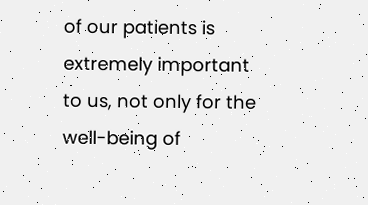of our patients is extremely important to us, not only for the well-being of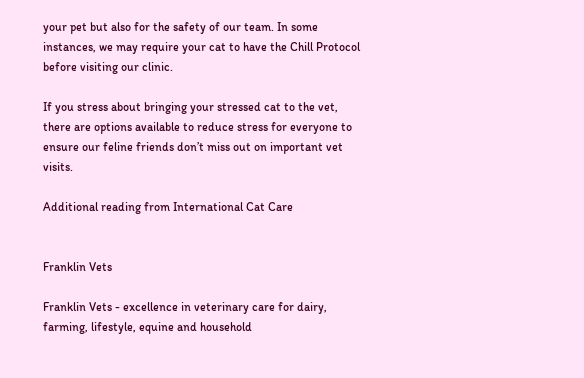your pet but also for the safety of our team. In some instances, we may require your cat to have the Chill Protocol before visiting our clinic.

If you stress about bringing your stressed cat to the vet, there are options available to reduce stress for everyone to ensure our feline friends don’t miss out on important vet visits.

Additional reading from International Cat Care


Franklin Vets

Franklin Vets - excellence in veterinary care for dairy, farming, lifestyle, equine and household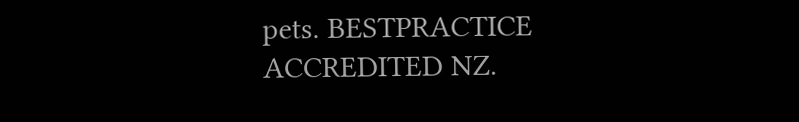pets. BESTPRACTICE ACCREDITED NZ.